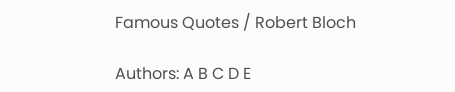Famous Quotes / Robert Bloch

Authors: A B C D E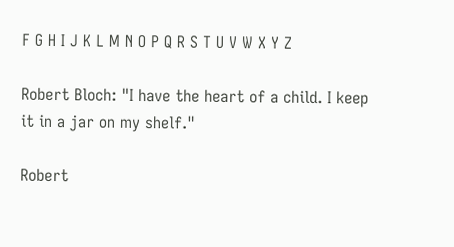F G H I J K L M N O P Q R S T U V W X Y Z

Robert Bloch: "I have the heart of a child. I keep it in a jar on my shelf."

Robert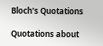Bloch's Quotations

Quotations about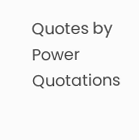Quotes by Power Quotations